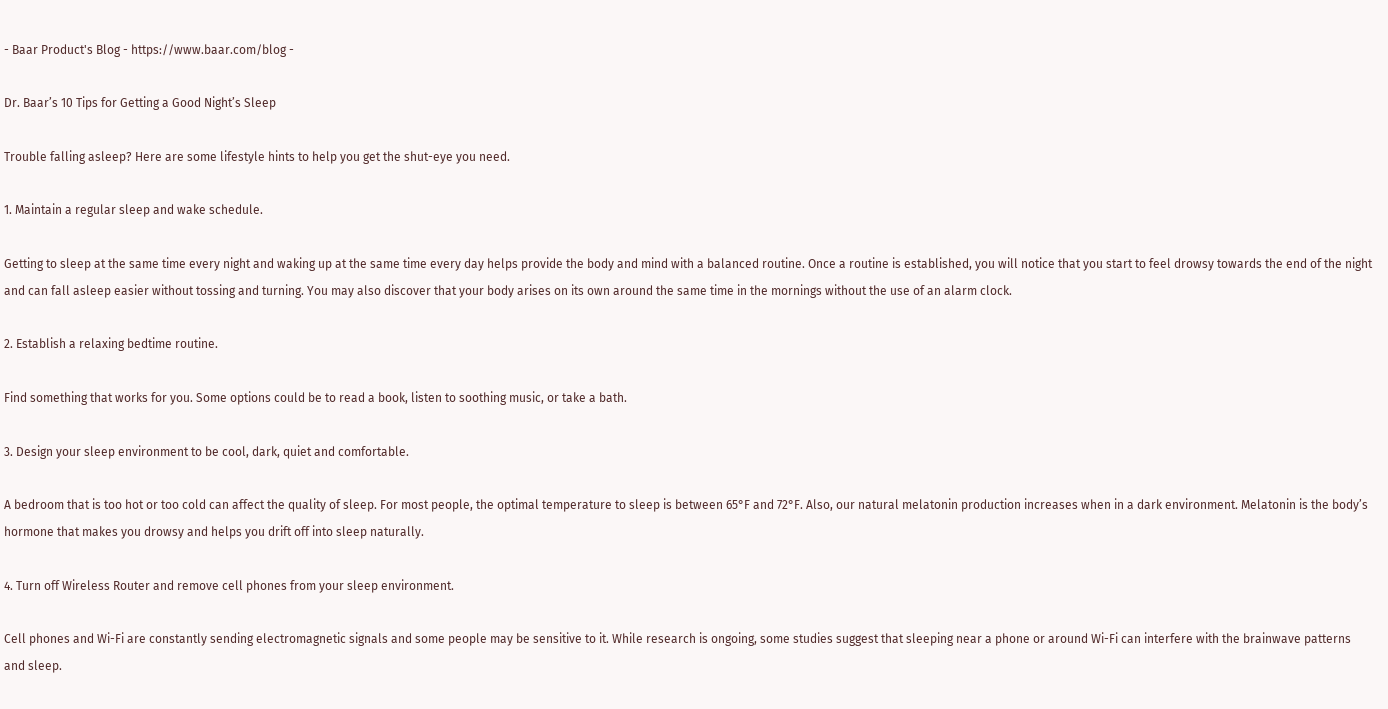- Baar Product's Blog - https://www.baar.com/blog -

Dr. Baar’s 10 Tips for Getting a Good Night’s Sleep

Trouble falling asleep? Here are some lifestyle hints to help you get the shut-eye you need.

1. Maintain a regular sleep and wake schedule.

Getting to sleep at the same time every night and waking up at the same time every day helps provide the body and mind with a balanced routine. Once a routine is established, you will notice that you start to feel drowsy towards the end of the night and can fall asleep easier without tossing and turning. You may also discover that your body arises on its own around the same time in the mornings without the use of an alarm clock.

2. Establish a relaxing bedtime routine.

Find something that works for you. Some options could be to read a book, listen to soothing music, or take a bath.

3. Design your sleep environment to be cool, dark, quiet and comfortable.

A bedroom that is too hot or too cold can affect the quality of sleep. For most people, the optimal temperature to sleep is between 65°F and 72°F. Also, our natural melatonin production increases when in a dark environment. Melatonin is the body’s hormone that makes you drowsy and helps you drift off into sleep naturally.

4. Turn off Wireless Router and remove cell phones from your sleep environment.

Cell phones and Wi-Fi are constantly sending electromagnetic signals and some people may be sensitive to it. While research is ongoing, some studies suggest that sleeping near a phone or around Wi-Fi can interfere with the brainwave patterns and sleep.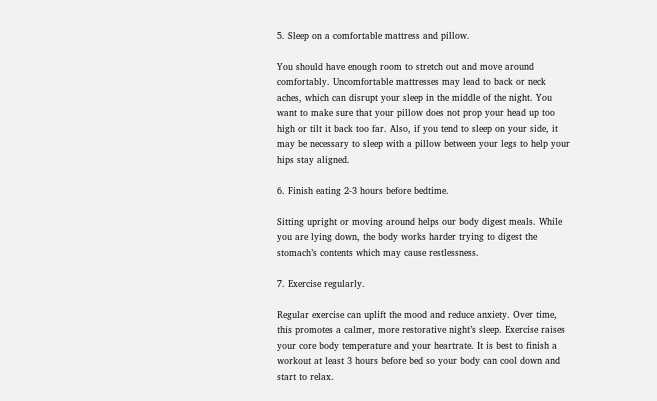5. Sleep on a comfortable mattress and pillow.

You should have enough room to stretch out and move around comfortably. Uncomfortable mattresses may lead to back or neck aches, which can disrupt your sleep in the middle of the night. You want to make sure that your pillow does not prop your head up too high or tilt it back too far. Also, if you tend to sleep on your side, it may be necessary to sleep with a pillow between your legs to help your hips stay aligned.

6. Finish eating 2-3 hours before bedtime.

Sitting upright or moving around helps our body digest meals. While you are lying down, the body works harder trying to digest the stomach’s contents which may cause restlessness.

7. Exercise regularly.

Regular exercise can uplift the mood and reduce anxiety. Over time, this promotes a calmer, more restorative night’s sleep. Exercise raises your core body temperature and your heartrate. It is best to finish a workout at least 3 hours before bed so your body can cool down and start to relax.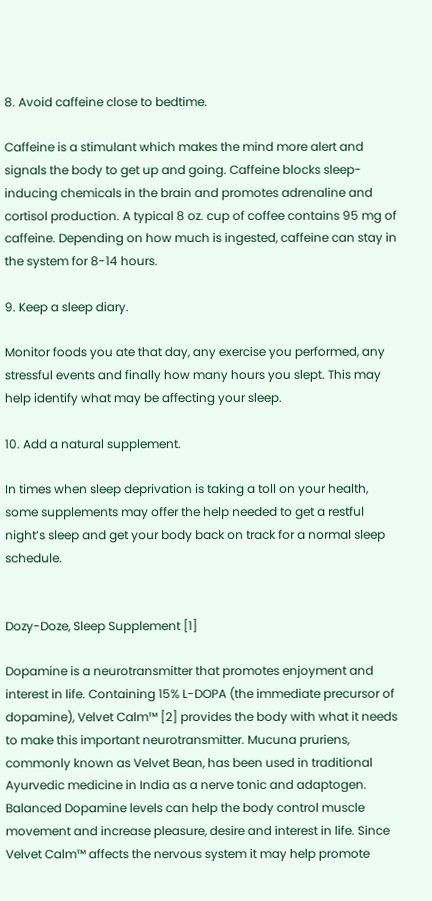8. Avoid caffeine close to bedtime.

Caffeine is a stimulant which makes the mind more alert and signals the body to get up and going. Caffeine blocks sleep-inducing chemicals in the brain and promotes adrenaline and cortisol production. A typical 8 oz. cup of coffee contains 95 mg of caffeine. Depending on how much is ingested, caffeine can stay in the system for 8-14 hours.

9. Keep a sleep diary.

Monitor foods you ate that day, any exercise you performed, any stressful events and finally how many hours you slept. This may help identify what may be affecting your sleep.

10. Add a natural supplement.

In times when sleep deprivation is taking a toll on your health, some supplements may offer the help needed to get a restful night’s sleep and get your body back on track for a normal sleep schedule.


Dozy-Doze, Sleep Supplement [1]

Dopamine is a neurotransmitter that promotes enjoyment and interest in life. Containing 15% L-DOPA (the immediate precursor of dopamine), Velvet Calm™ [2] provides the body with what it needs to make this important neurotransmitter. Mucuna pruriens, commonly known as Velvet Bean, has been used in traditional Ayurvedic medicine in India as a nerve tonic and adaptogen. Balanced Dopamine levels can help the body control muscle movement and increase pleasure, desire and interest in life. Since Velvet Calm™ affects the nervous system it may help promote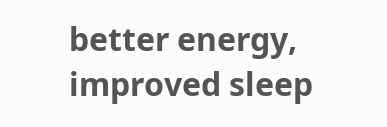better energy, improved sleep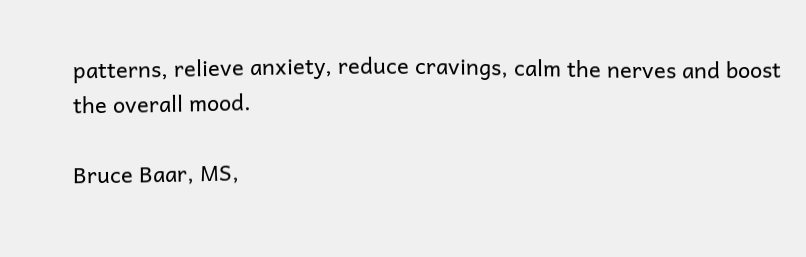patterns, relieve anxiety, reduce cravings, calm the nerves and boost the overall mood.

Bruce Baar, MS,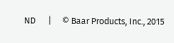ND      |     © Baar Products, Inc., 2015